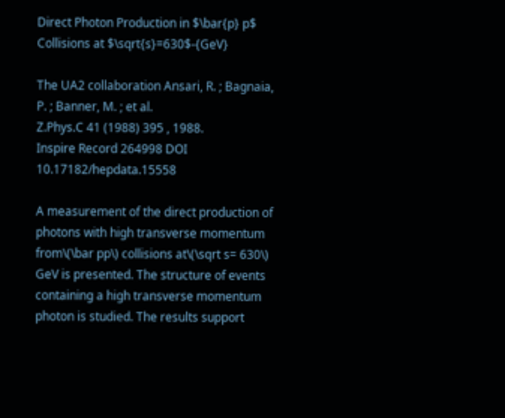Direct Photon Production in $\bar{p} p$ Collisions at $\sqrt{s}=630$-{GeV}

The UA2 collaboration Ansari, R. ; Bagnaia, P. ; Banner, M. ; et al.
Z.Phys.C 41 (1988) 395 , 1988.
Inspire Record 264998 DOI 10.17182/hepdata.15558

A measurement of the direct production of photons with high transverse momentum from\(\bar pp\) collisions at\(\sqrt s= 630\) GeV is presented. The structure of events containing a high transverse momentum photon is studied. The results support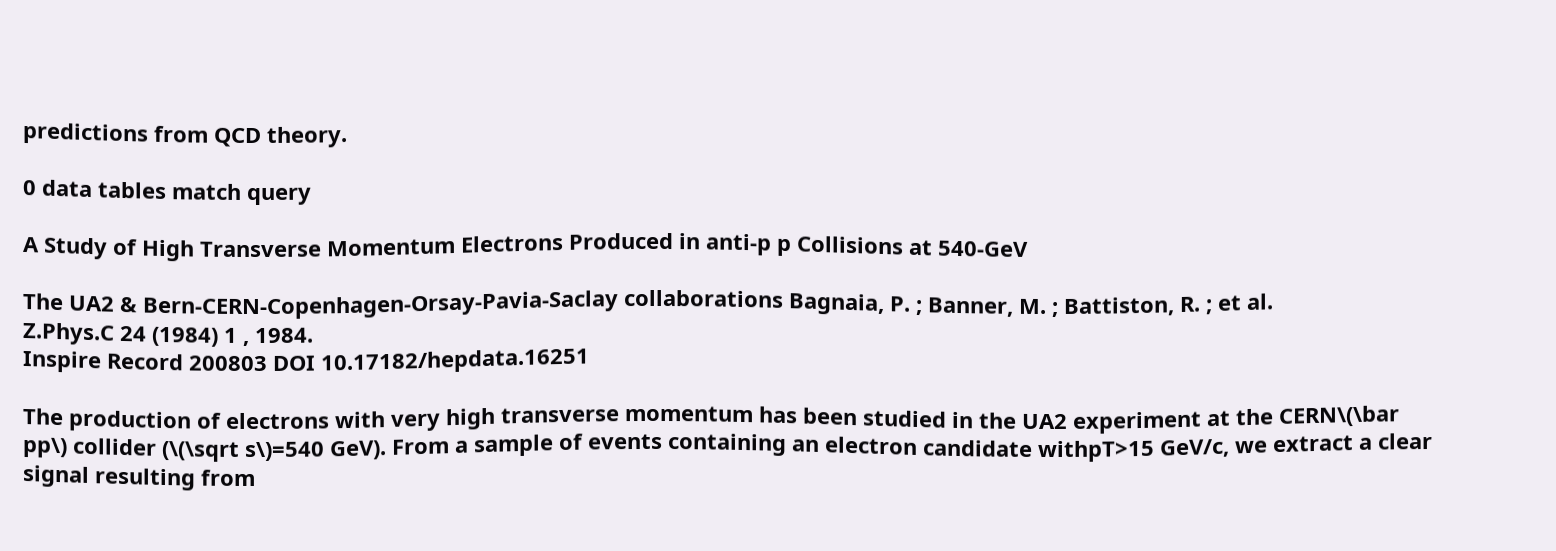predictions from QCD theory.

0 data tables match query

A Study of High Transverse Momentum Electrons Produced in anti-p p Collisions at 540-GeV

The UA2 & Bern-CERN-Copenhagen-Orsay-Pavia-Saclay collaborations Bagnaia, P. ; Banner, M. ; Battiston, R. ; et al.
Z.Phys.C 24 (1984) 1 , 1984.
Inspire Record 200803 DOI 10.17182/hepdata.16251

The production of electrons with very high transverse momentum has been studied in the UA2 experiment at the CERN\(\bar pp\) collider (\(\sqrt s\)=540 GeV). From a sample of events containing an electron candidate withpT>15 GeV/c, we extract a clear signal resulting from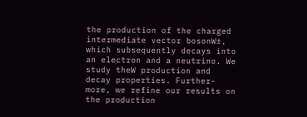the production of the charged intermediate vector bosonW±, which subsequently decays into an electron and a neutrino. We study theW production and decay properties. Further-more, we refine our results on the production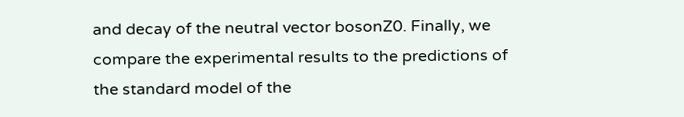and decay of the neutral vector bosonZ0. Finally, we compare the experimental results to the predictions of the standard model of the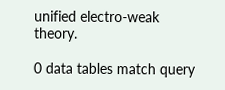unified electro-weak theory.

0 data tables match query